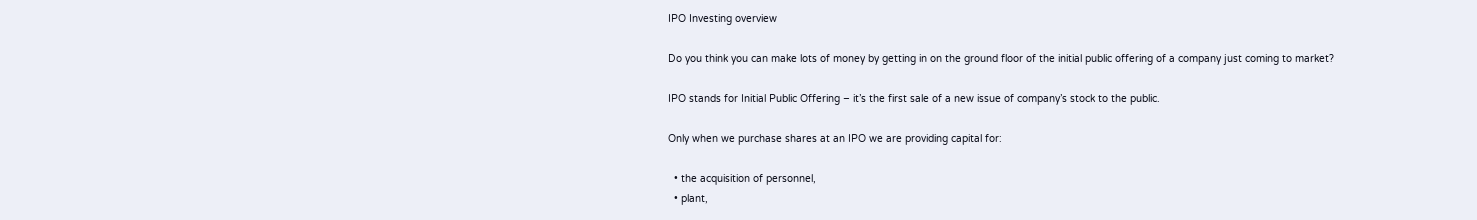IPO Investing overview

Do you think you can make lots of money by getting in on the ground floor of the initial public offering of a company just coming to market?

IPO stands for Initial Public Offering – it’s the first sale of a new issue of company’s stock to the public.

Only when we purchase shares at an IPO we are providing capital for:

  • the acquisition of personnel,
  • plant,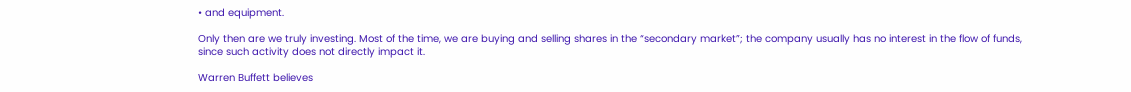• and equipment.

Only then are we truly investing. Most of the time, we are buying and selling shares in the “secondary market”; the company usually has no interest in the flow of funds, since such activity does not directly impact it.

Warren Buffett believes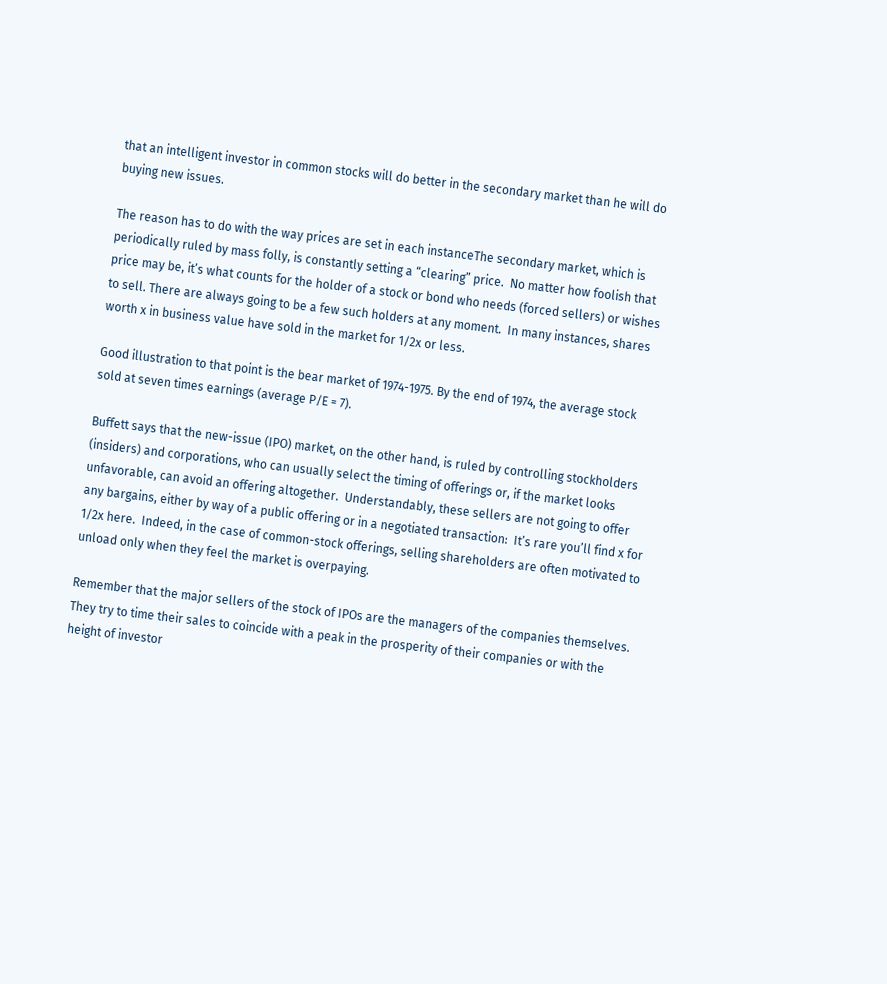that an intelligent investor in common stocks will do better in the secondary market than he will do buying new issues.

The reason has to do with the way prices are set in each instanceThe secondary market, which is periodically ruled by mass folly, is constantly setting a “clearing” price.  No matter how foolish that price may be, it’s what counts for the holder of a stock or bond who needs (forced sellers) or wishes to sell. There are always going to be a few such holders at any moment.  In many instances, shares worth x in business value have sold in the market for 1/2x or less.

Good illustration to that point is the bear market of 1974-1975. By the end of 1974, the average stock sold at seven times earnings (average P/E = 7).

Buffett says that the new-issue (IPO) market, on the other hand, is ruled by controlling stockholders (insiders) and corporations, who can usually select the timing of offerings or, if the market looks unfavorable, can avoid an offering altogether.  Understandably, these sellers are not going to offer any bargains, either by way of a public offering or in a negotiated transaction:  It’s rare you’ll find x for 1/2x here.  Indeed, in the case of common-stock offerings, selling shareholders are often motivated to unload only when they feel the market is overpaying.

Remember that the major sellers of the stock of IPOs are the managers of the companies themselves. They try to time their sales to coincide with a peak in the prosperity of their companies or with the height of investor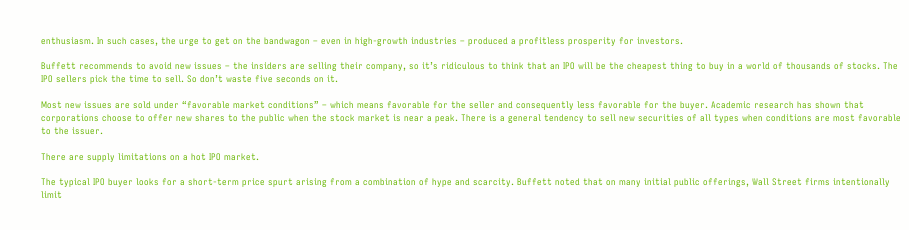enthusiasm. In such cases, the urge to get on the bandwagon – even in high-growth industries – produced a profitless prosperity for investors.

Buffett recommends to avoid new issues – the insiders are selling their company, so it’s ridiculous to think that an IPO will be the cheapest thing to buy in a world of thousands of stocks. The IPO sellers pick the time to sell. So don’t waste five seconds on it.

Most new issues are sold under “favorable market conditions” – which means favorable for the seller and consequently less favorable for the buyer. Academic research has shown that corporations choose to offer new shares to the public when the stock market is near a peak. There is a general tendency to sell new securities of all types when conditions are most favorable to the issuer.

There are supply limitations on a hot IPO market.

The typical IPO buyer looks for a short-term price spurt arising from a combination of hype and scarcity. Buffett noted that on many initial public offerings, Wall Street firms intentionally limit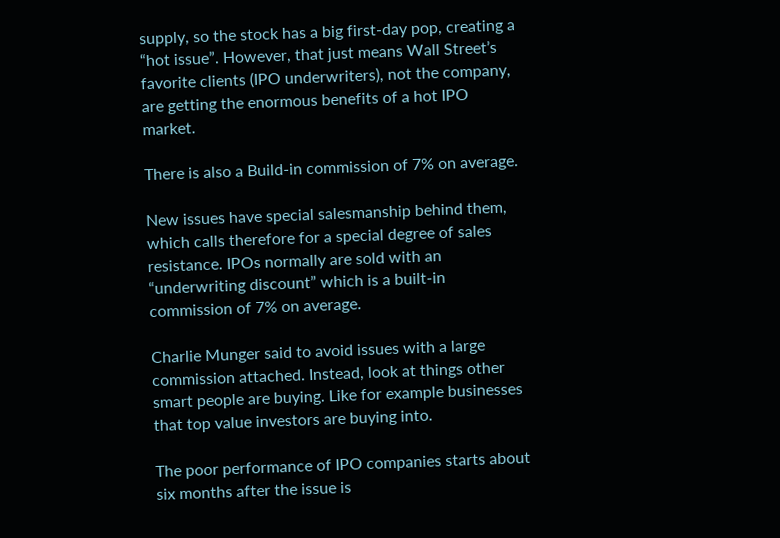supply, so the stock has a big first-day pop, creating a “hot issue”. However, that just means Wall Street’s favorite clients (IPO underwriters), not the company, are getting the enormous benefits of a hot IPO market.

There is also a Build-in commission of 7% on average.

New issues have special salesmanship behind them, which calls therefore for a special degree of sales resistance. IPOs normally are sold with an “underwriting discount” which is a built-in commission of 7% on average.

Charlie Munger said to avoid issues with a large commission attached. Instead, look at things other smart people are buying. Like for example businesses that top value investors are buying into.

The poor performance of IPO companies starts about six months after the issue is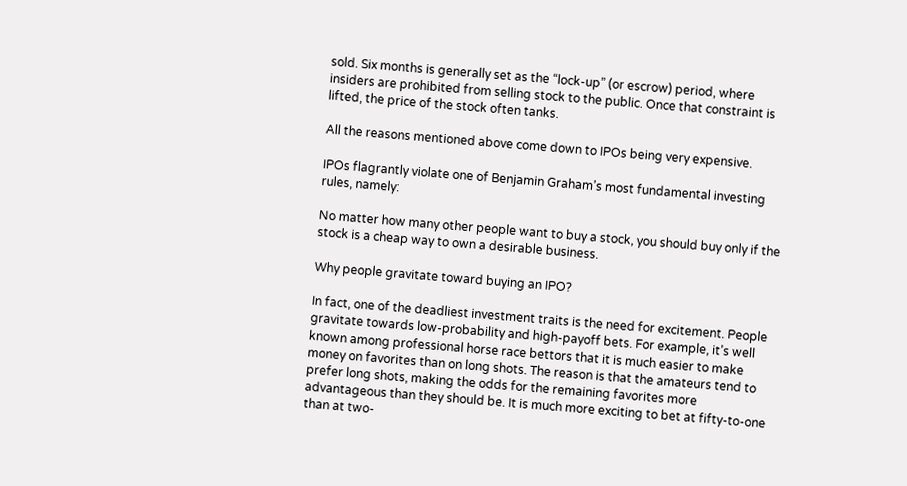sold. Six months is generally set as the “lock-up” (or escrow) period, where insiders are prohibited from selling stock to the public. Once that constraint is lifted, the price of the stock often tanks.

All the reasons mentioned above come down to IPOs being very expensive.

IPOs flagrantly violate one of Benjamin Graham’s most fundamental investing rules, namely:

No matter how many other people want to buy a stock, you should buy only if the stock is a cheap way to own a desirable business.

Why people gravitate toward buying an IPO?

In fact, one of the deadliest investment traits is the need for excitement. People gravitate towards low-probability and high-payoff bets. For example, it’s well known among professional horse race bettors that it is much easier to make money on favorites than on long shots. The reason is that the amateurs tend to prefer long shots, making the odds for the remaining favorites more advantageous than they should be. It is much more exciting to bet at fifty-to-one than at two-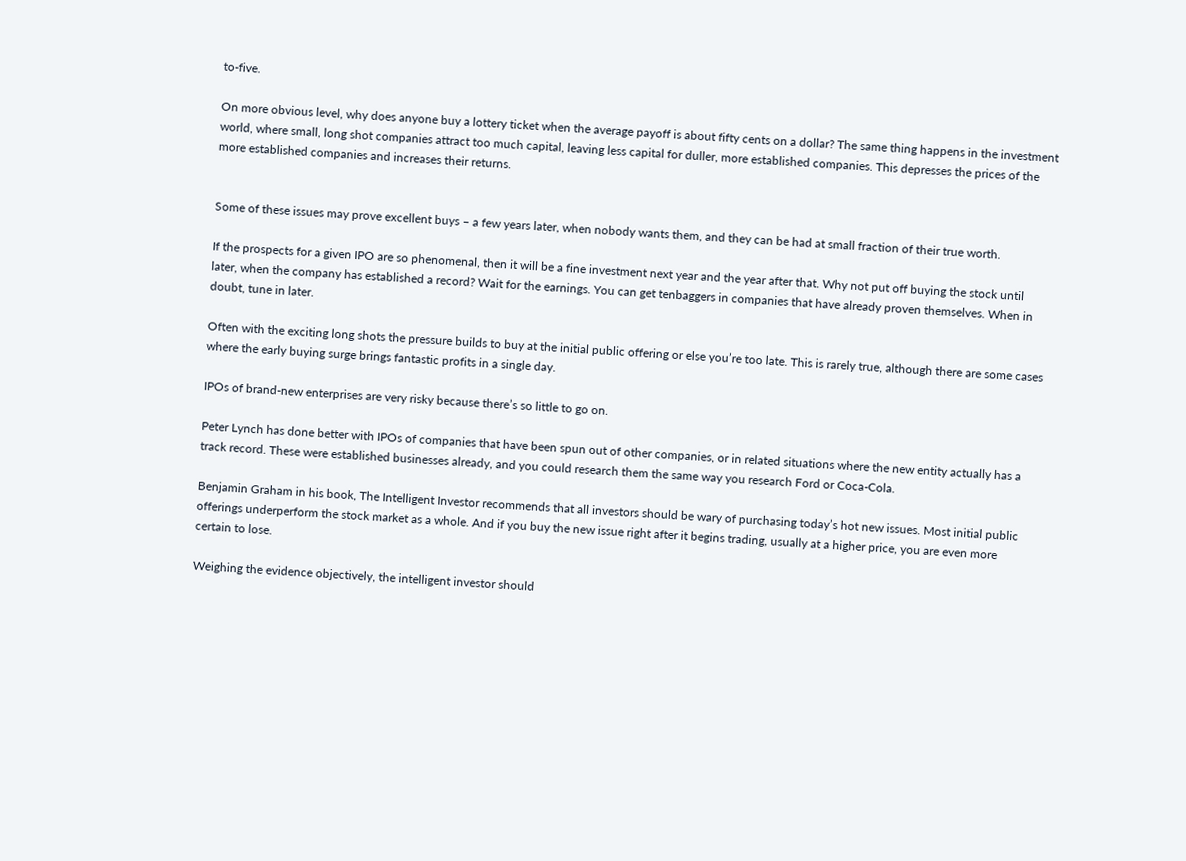to-five.

On more obvious level, why does anyone buy a lottery ticket when the average payoff is about fifty cents on a dollar? The same thing happens in the investment world, where small, long shot companies attract too much capital, leaving less capital for duller, more established companies. This depresses the prices of the more established companies and increases their returns.


Some of these issues may prove excellent buys – a few years later, when nobody wants them, and they can be had at small fraction of their true worth.

If the prospects for a given IPO are so phenomenal, then it will be a fine investment next year and the year after that. Why not put off buying the stock until later, when the company has established a record? Wait for the earnings. You can get tenbaggers in companies that have already proven themselves. When in doubt, tune in later.

Often with the exciting long shots the pressure builds to buy at the initial public offering or else you’re too late. This is rarely true, although there are some cases where the early buying surge brings fantastic profits in a single day.

IPOs of brand-new enterprises are very risky because there’s so little to go on.

Peter Lynch has done better with IPOs of companies that have been spun out of other companies, or in related situations where the new entity actually has a track record. These were established businesses already, and you could research them the same way you research Ford or Coca-Cola.

Benjamin Graham in his book, The Intelligent Investor recommends that all investors should be wary of purchasing today’s hot new issues. Most initial public offerings underperform the stock market as a whole. And if you buy the new issue right after it begins trading, usually at a higher price, you are even more certain to lose.

Weighing the evidence objectively, the intelligent investor should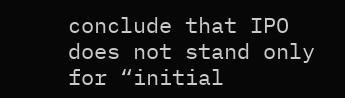conclude that IPO does not stand only for “initial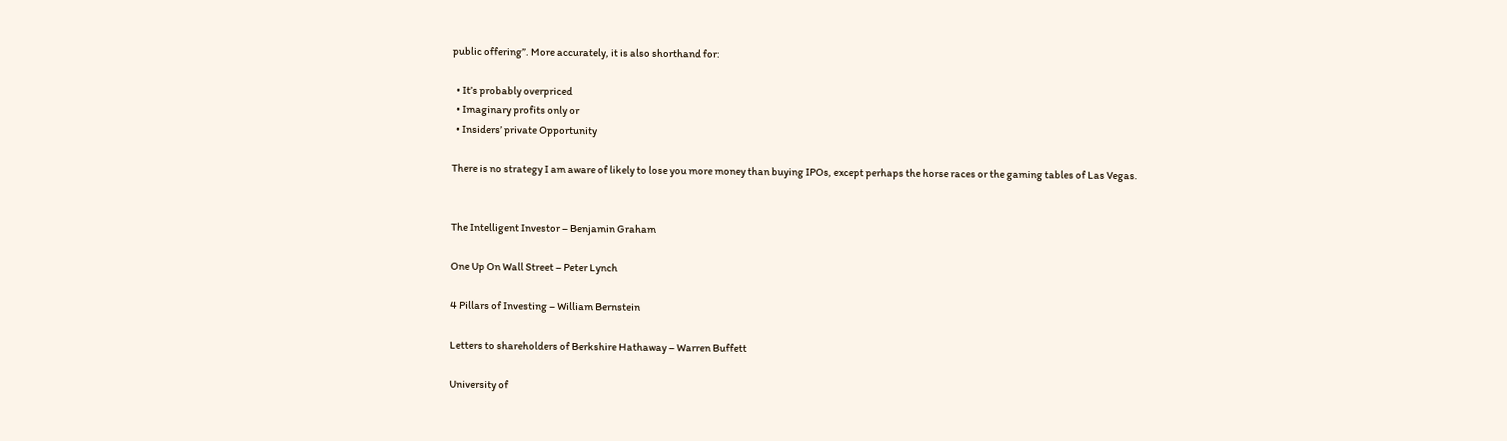public offering”. More accurately, it is also shorthand for:

  • It’s probably overpriced
  • Imaginary profits only or
  • Insiders’ private Opportunity

There is no strategy I am aware of likely to lose you more money than buying IPOs, except perhaps the horse races or the gaming tables of Las Vegas.


The Intelligent Investor – Benjamin Graham

One Up On Wall Street – Peter Lynch

4 Pillars of Investing – William Bernstein

Letters to shareholders of Berkshire Hathaway – Warren Buffett

University of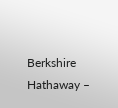Berkshire Hathaway –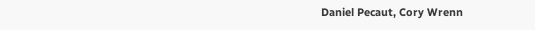Daniel Pecaut, Cory Wrenn